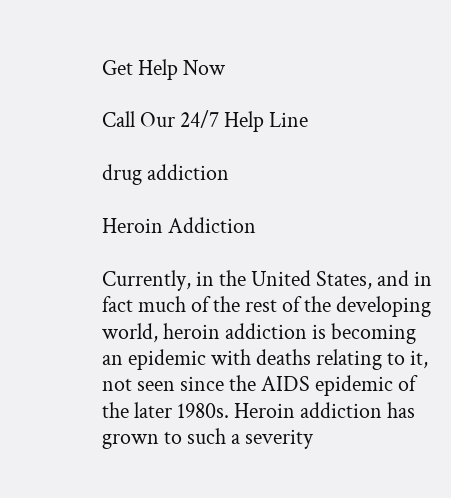Get Help Now

Call Our 24/7 Help Line

drug addiction

Heroin Addiction

Currently, in the United States, and in fact much of the rest of the developing world, heroin addiction is becoming an epidemic with deaths relating to it, not seen since the AIDS epidemic of the later 1980s. Heroin addiction has grown to such a severity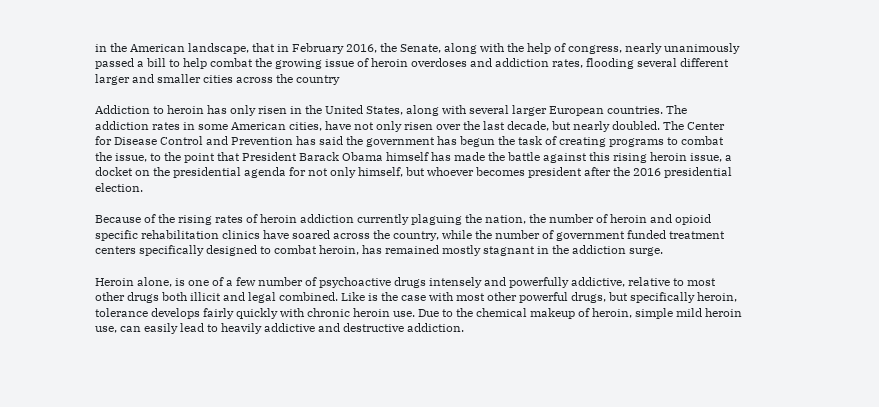in the American landscape, that in February 2016, the Senate, along with the help of congress, nearly unanimously passed a bill to help combat the growing issue of heroin overdoses and addiction rates, flooding several different larger and smaller cities across the country

Addiction to heroin has only risen in the United States, along with several larger European countries. The addiction rates in some American cities, have not only risen over the last decade, but nearly doubled. The Center for Disease Control and Prevention has said the government has begun the task of creating programs to combat the issue, to the point that President Barack Obama himself has made the battle against this rising heroin issue, a docket on the presidential agenda for not only himself, but whoever becomes president after the 2016 presidential election.

Because of the rising rates of heroin addiction currently plaguing the nation, the number of heroin and opioid specific rehabilitation clinics have soared across the country, while the number of government funded treatment centers specifically designed to combat heroin, has remained mostly stagnant in the addiction surge.

Heroin alone, is one of a few number of psychoactive drugs intensely and powerfully addictive, relative to most other drugs both illicit and legal combined. Like is the case with most other powerful drugs, but specifically heroin, tolerance develops fairly quickly with chronic heroin use. Due to the chemical makeup of heroin, simple mild heroin use, can easily lead to heavily addictive and destructive addiction.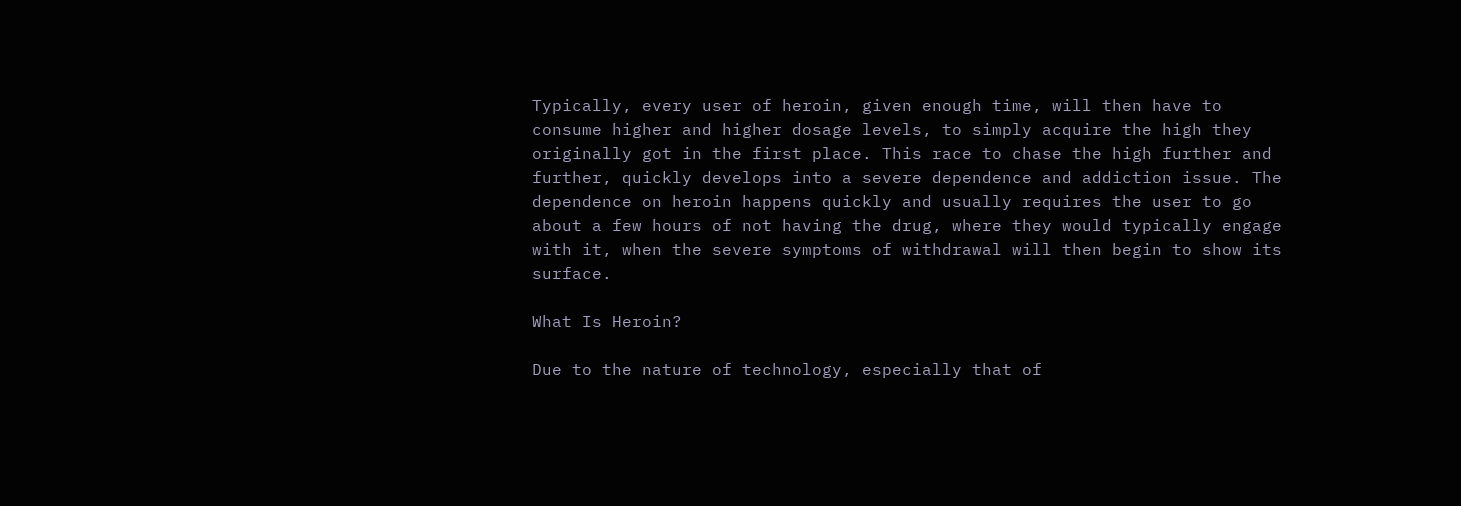Typically, every user of heroin, given enough time, will then have to consume higher and higher dosage levels, to simply acquire the high they originally got in the first place. This race to chase the high further and further, quickly develops into a severe dependence and addiction issue. The dependence on heroin happens quickly and usually requires the user to go about a few hours of not having the drug, where they would typically engage with it, when the severe symptoms of withdrawal will then begin to show its surface.

What Is Heroin?

Due to the nature of technology, especially that of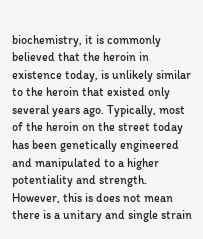biochemistry, it is commonly believed that the heroin in existence today, is unlikely similar to the heroin that existed only several years ago. Typically, most of the heroin on the street today has been genetically engineered and manipulated to a higher potentiality and strength. However, this is does not mean there is a unitary and single strain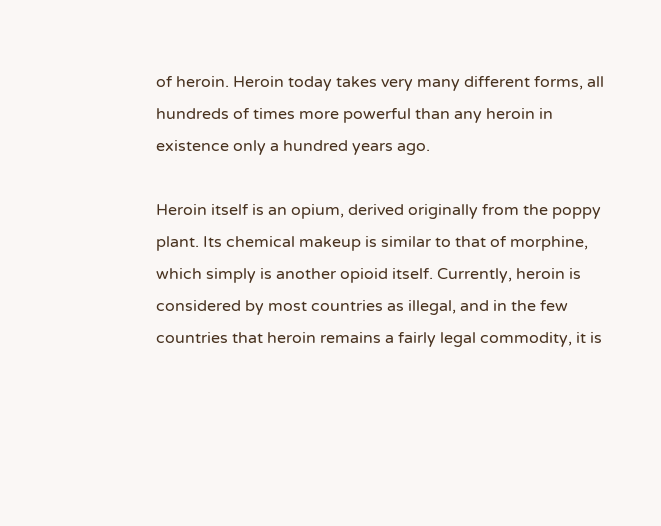of heroin. Heroin today takes very many different forms, all hundreds of times more powerful than any heroin in existence only a hundred years ago.

Heroin itself is an opium, derived originally from the poppy plant. Its chemical makeup is similar to that of morphine, which simply is another opioid itself. Currently, heroin is considered by most countries as illegal, and in the few countries that heroin remains a fairly legal commodity, it is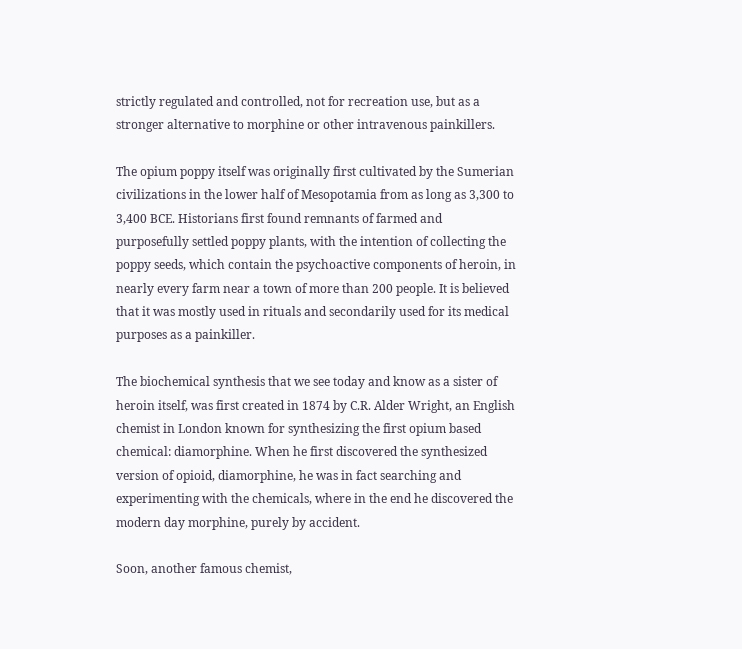strictly regulated and controlled, not for recreation use, but as a stronger alternative to morphine or other intravenous painkillers.

The opium poppy itself was originally first cultivated by the Sumerian civilizations in the lower half of Mesopotamia from as long as 3,300 to 3,400 BCE. Historians first found remnants of farmed and purposefully settled poppy plants, with the intention of collecting the poppy seeds, which contain the psychoactive components of heroin, in nearly every farm near a town of more than 200 people. It is believed that it was mostly used in rituals and secondarily used for its medical purposes as a painkiller.

The biochemical synthesis that we see today and know as a sister of heroin itself, was first created in 1874 by C.R. Alder Wright, an English chemist in London known for synthesizing the first opium based chemical: diamorphine. When he first discovered the synthesized version of opioid, diamorphine, he was in fact searching and experimenting with the chemicals, where in the end he discovered the modern day morphine, purely by accident.

Soon, another famous chemist,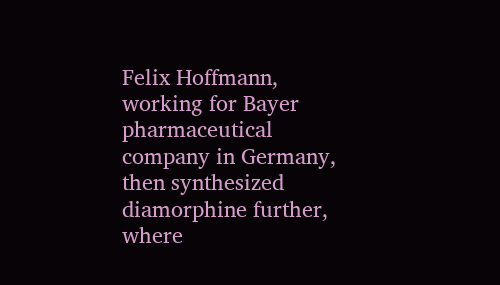Felix Hoffmann, working for Bayer pharmaceutical company in Germany, then synthesized diamorphine further, where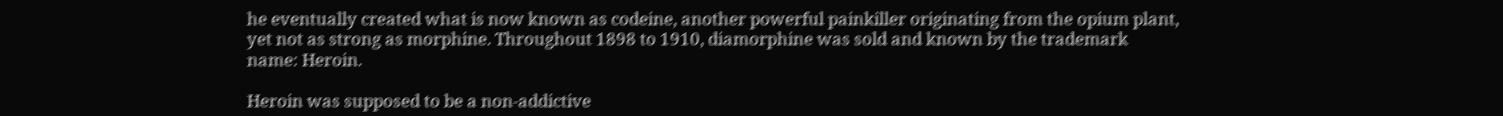he eventually created what is now known as codeine, another powerful painkiller originating from the opium plant, yet not as strong as morphine. Throughout 1898 to 1910, diamorphine was sold and known by the trademark name: Heroin.

Heroin was supposed to be a non-addictive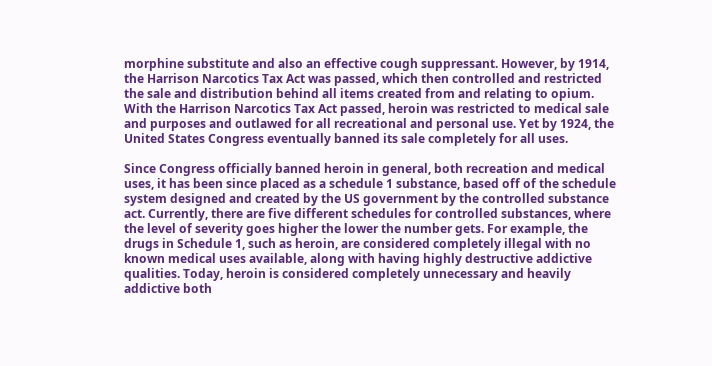morphine substitute and also an effective cough suppressant. However, by 1914, the Harrison Narcotics Tax Act was passed, which then controlled and restricted the sale and distribution behind all items created from and relating to opium. With the Harrison Narcotics Tax Act passed, heroin was restricted to medical sale and purposes and outlawed for all recreational and personal use. Yet by 1924, the United States Congress eventually banned its sale completely for all uses.

Since Congress officially banned heroin in general, both recreation and medical uses, it has been since placed as a schedule 1 substance, based off of the schedule system designed and created by the US government by the controlled substance act. Currently, there are five different schedules for controlled substances, where the level of severity goes higher the lower the number gets. For example, the drugs in Schedule 1, such as heroin, are considered completely illegal with no known medical uses available, along with having highly destructive addictive qualities. Today, heroin is considered completely unnecessary and heavily addictive both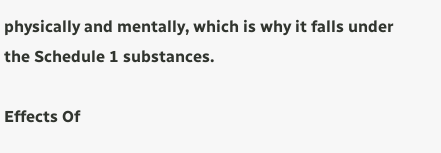physically and mentally, which is why it falls under the Schedule 1 substances.

Effects Of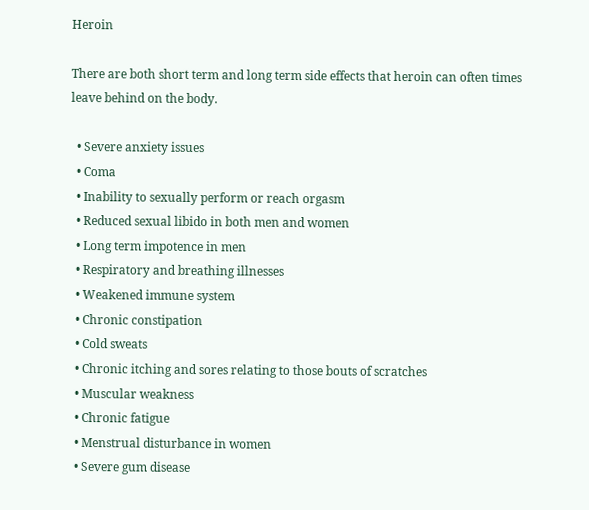Heroin

There are both short term and long term side effects that heroin can often times leave behind on the body.

  • Severe anxiety issues
  • Coma
  • Inability to sexually perform or reach orgasm
  • Reduced sexual libido in both men and women
  • Long term impotence in men
  • Respiratory and breathing illnesses
  • Weakened immune system
  • Chronic constipation
  • Cold sweats
  • Chronic itching and sores relating to those bouts of scratches
  • Muscular weakness
  • Chronic fatigue
  • Menstrual disturbance in women
  • Severe gum disease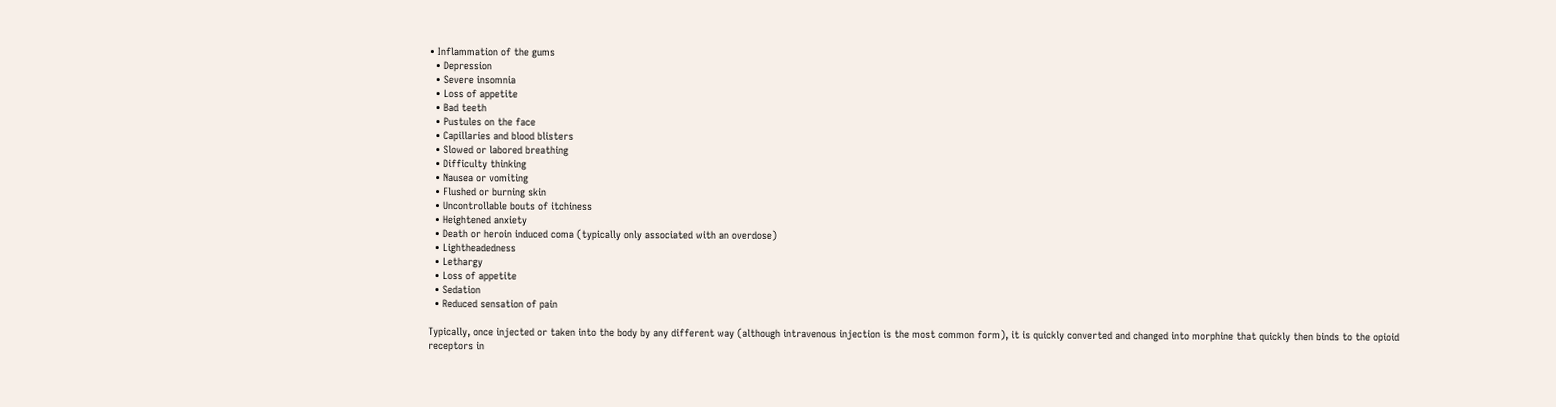• Inflammation of the gums
  • Depression
  • Severe insomnia
  • Loss of appetite
  • Bad teeth
  • Pustules on the face
  • Capillaries and blood blisters
  • Slowed or labored breathing
  • Difficulty thinking
  • Nausea or vomiting
  • Flushed or burning skin
  • Uncontrollable bouts of itchiness
  • Heightened anxiety
  • Death or heroin induced coma (typically only associated with an overdose)
  • Lightheadedness
  • Lethargy
  • Loss of appetite
  • Sedation
  • Reduced sensation of pain

Typically, once injected or taken into the body by any different way (although intravenous injection is the most common form), it is quickly converted and changed into morphine that quickly then binds to the opioid receptors in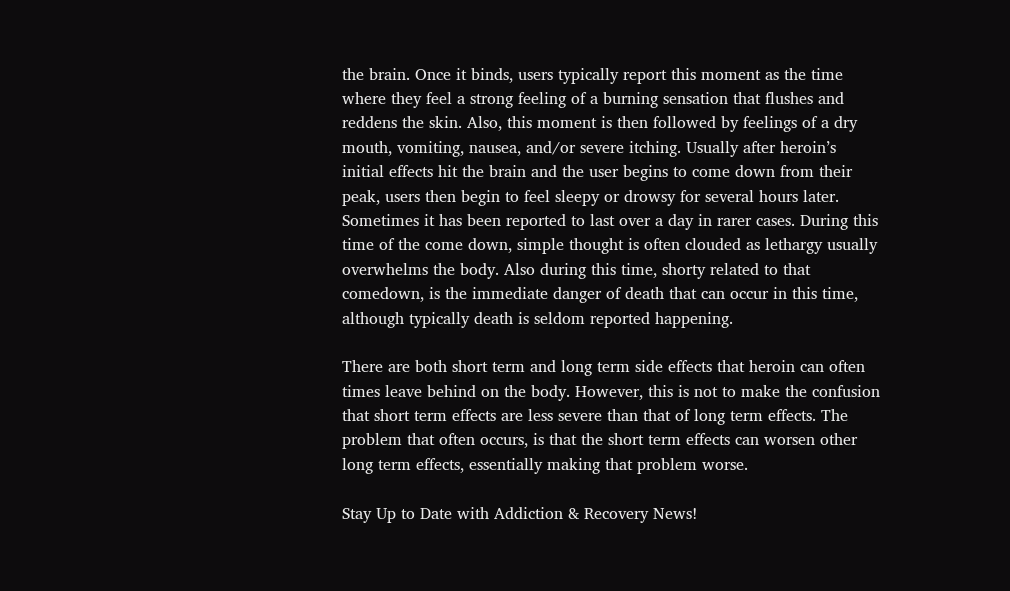the brain. Once it binds, users typically report this moment as the time where they feel a strong feeling of a burning sensation that flushes and reddens the skin. Also, this moment is then followed by feelings of a dry mouth, vomiting, nausea, and/or severe itching. Usually after heroin’s initial effects hit the brain and the user begins to come down from their peak, users then begin to feel sleepy or drowsy for several hours later. Sometimes it has been reported to last over a day in rarer cases. During this time of the come down, simple thought is often clouded as lethargy usually overwhelms the body. Also during this time, shorty related to that comedown, is the immediate danger of death that can occur in this time, although typically death is seldom reported happening.

There are both short term and long term side effects that heroin can often times leave behind on the body. However, this is not to make the confusion that short term effects are less severe than that of long term effects. The problem that often occurs, is that the short term effects can worsen other long term effects, essentially making that problem worse.

Stay Up to Date with Addiction & Recovery News!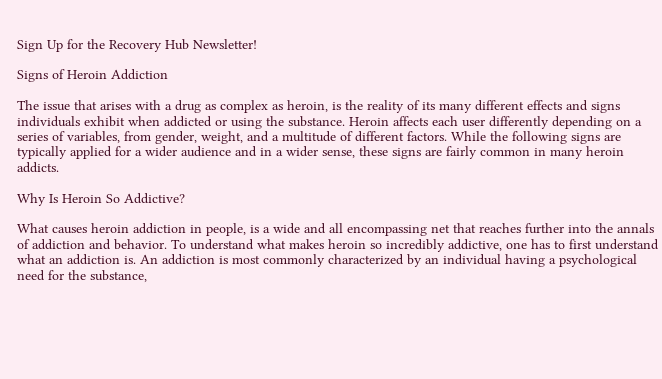Sign Up for the Recovery Hub Newsletter!

Signs of Heroin Addiction

The issue that arises with a drug as complex as heroin, is the reality of its many different effects and signs individuals exhibit when addicted or using the substance. Heroin affects each user differently depending on a series of variables, from gender, weight, and a multitude of different factors. While the following signs are typically applied for a wider audience and in a wider sense, these signs are fairly common in many heroin addicts.

Why Is Heroin So Addictive?

What causes heroin addiction in people, is a wide and all encompassing net that reaches further into the annals of addiction and behavior. To understand what makes heroin so incredibly addictive, one has to first understand what an addiction is. An addiction is most commonly characterized by an individual having a psychological need for the substance,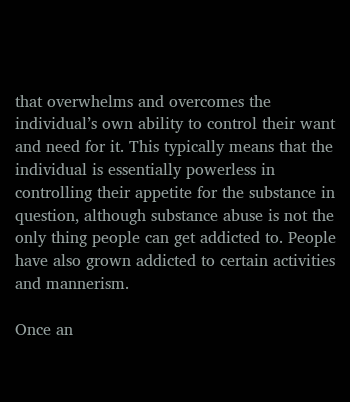that overwhelms and overcomes the individual’s own ability to control their want and need for it. This typically means that the individual is essentially powerless in controlling their appetite for the substance in question, although substance abuse is not the only thing people can get addicted to. People have also grown addicted to certain activities and mannerism.

Once an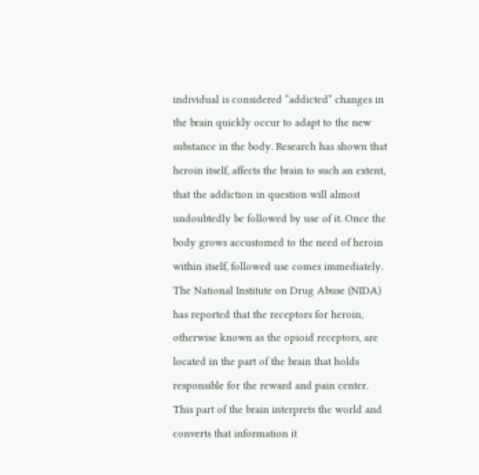individual is considered “addicted” changes in the brain quickly occur to adapt to the new substance in the body. Research has shown that heroin itself, affects the brain to such an extent, that the addiction in question will almost undoubtedly be followed by use of it. Once the body grows accustomed to the need of heroin within itself, followed use comes immediately.
The National Institute on Drug Abuse (NIDA) has reported that the receptors for heroin, otherwise known as the opioid receptors, are located in the part of the brain that holds responsible for the reward and pain center. This part of the brain interprets the world and converts that information it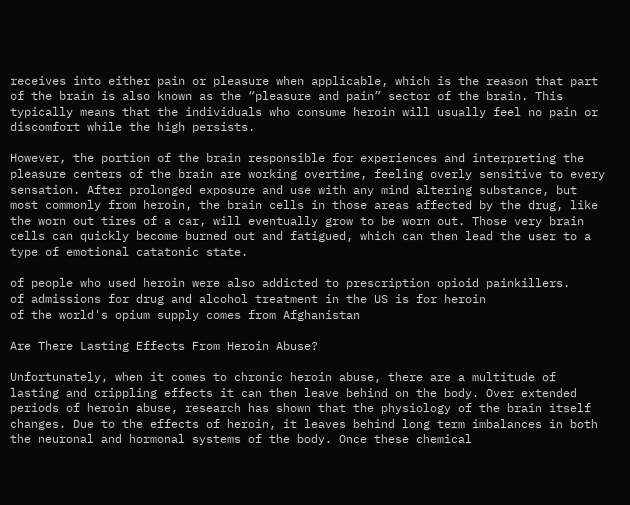receives into either pain or pleasure when applicable, which is the reason that part of the brain is also known as the “pleasure and pain” sector of the brain. This typically means that the individuals who consume heroin will usually feel no pain or discomfort while the high persists.

However, the portion of the brain responsible for experiences and interpreting the pleasure centers of the brain are working overtime, feeling overly sensitive to every sensation. After prolonged exposure and use with any mind altering substance, but most commonly from heroin, the brain cells in those areas affected by the drug, like the worn out tires of a car, will eventually grow to be worn out. Those very brain cells can quickly become burned out and fatigued, which can then lead the user to a type of emotional catatonic state.

of people who used heroin were also addicted to prescription opioid painkillers.
of admissions for drug and alcohol treatment in the US is for heroin
of the world's opium supply comes from Afghanistan

Are There Lasting Effects From Heroin Abuse?

Unfortunately, when it comes to chronic heroin abuse, there are a multitude of lasting and crippling effects it can then leave behind on the body. Over extended periods of heroin abuse, research has shown that the physiology of the brain itself changes. Due to the effects of heroin, it leaves behind long term imbalances in both the neuronal and hormonal systems of the body. Once these chemical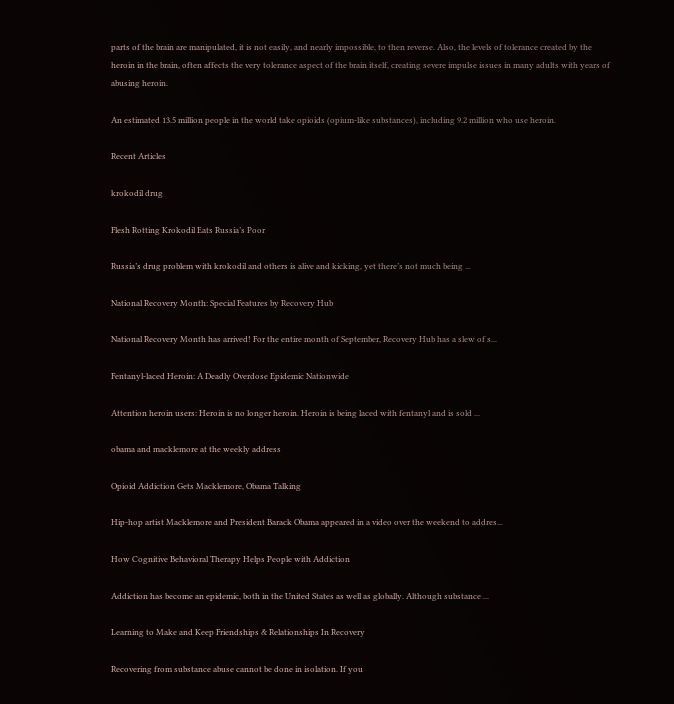parts of the brain are manipulated, it is not easily, and nearly impossible, to then reverse. Also, the levels of tolerance created by the heroin in the brain, often affects the very tolerance aspect of the brain itself, creating severe impulse issues in many adults with years of abusing heroin.

An estimated 13.5 million people in the world take opioids (opium-like substances), including 9.2 million who use heroin.

Recent Articles

krokodil drug

Flesh Rotting Krokodil Eats Russia’s Poor

Russia’s drug problem with krokodil and others is alive and kicking, yet there’s not much being ...

National Recovery Month: Special Features by Recovery Hub

National Recovery Month has arrived! For the entire month of September, Recovery Hub has a slew of s...

Fentanyl-laced Heroin: A Deadly Overdose Epidemic Nationwide

Attention heroin users: Heroin is no longer heroin. Heroin is being laced with fentanyl and is sold ...

obama and macklemore at the weekly address

Opioid Addiction Gets Macklemore, Obama Talking

Hip-hop artist Macklemore and President Barack Obama appeared in a video over the weekend to addres...

How Cognitive Behavioral Therapy Helps People with Addiction

Addiction has become an epidemic, both in the United States as well as globally. Although substance ...

Learning to Make and Keep Friendships & Relationships In Recovery

Recovering from substance abuse cannot be done in isolation. If you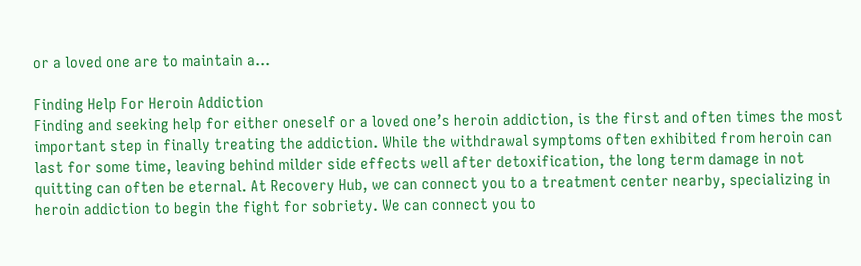or a loved one are to maintain a...

Finding Help For Heroin Addiction
Finding and seeking help for either oneself or a loved one’s heroin addiction, is the first and often times the most important step in finally treating the addiction. While the withdrawal symptoms often exhibited from heroin can last for some time, leaving behind milder side effects well after detoxification, the long term damage in not quitting can often be eternal. At Recovery Hub, we can connect you to a treatment center nearby, specializing in heroin addiction to begin the fight for sobriety. We can connect you to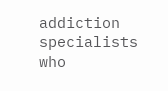addiction specialists who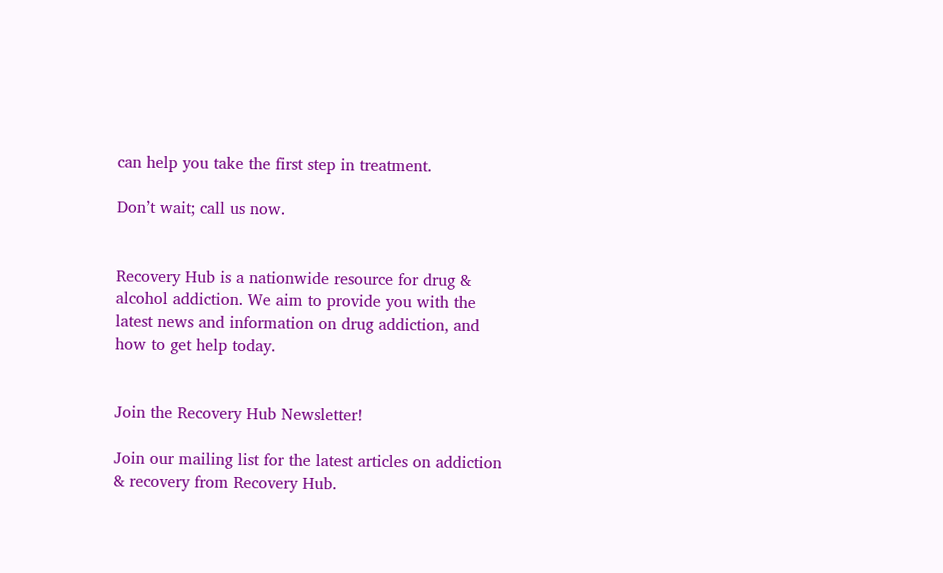can help you take the first step in treatment.

Don’t wait; call us now.


Recovery Hub is a nationwide resource for drug & alcohol addiction. We aim to provide you with the latest news and information on drug addiction, and how to get help today.


Join the Recovery Hub Newsletter!

Join our mailing list for the latest articles on addiction & recovery from Recovery Hub.